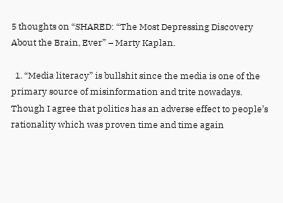5 thoughts on “SHARED: “The Most Depressing Discovery About the Brain, Ever” – Marty Kaplan.

  1. “Media literacy” is bullshit since the media is one of the primary source of misinformation and trite nowadays. Though I agree that politics has an adverse effect to people’s rationality which was proven time and time again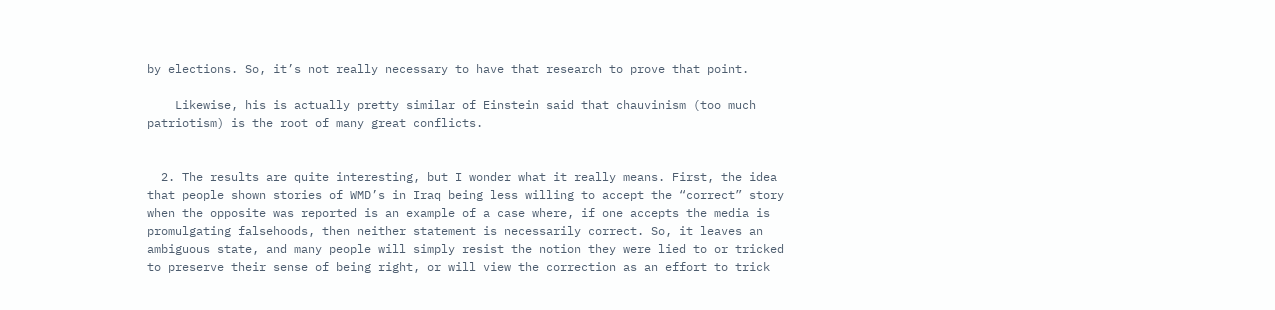by elections. So, it’s not really necessary to have that research to prove that point.

    Likewise, his is actually pretty similar of Einstein said that chauvinism (too much patriotism) is the root of many great conflicts.


  2. The results are quite interesting, but I wonder what it really means. First, the idea that people shown stories of WMD’s in Iraq being less willing to accept the “correct” story when the opposite was reported is an example of a case where, if one accepts the media is promulgating falsehoods, then neither statement is necessarily correct. So, it leaves an ambiguous state, and many people will simply resist the notion they were lied to or tricked to preserve their sense of being right, or will view the correction as an effort to trick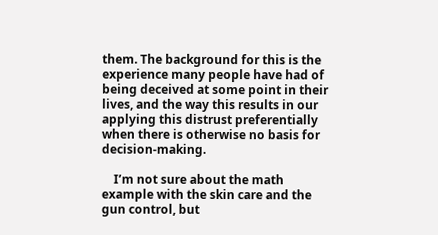them. The background for this is the experience many people have had of being deceived at some point in their lives, and the way this results in our applying this distrust preferentially when there is otherwise no basis for decision-making.

    I’m not sure about the math example with the skin care and the gun control, but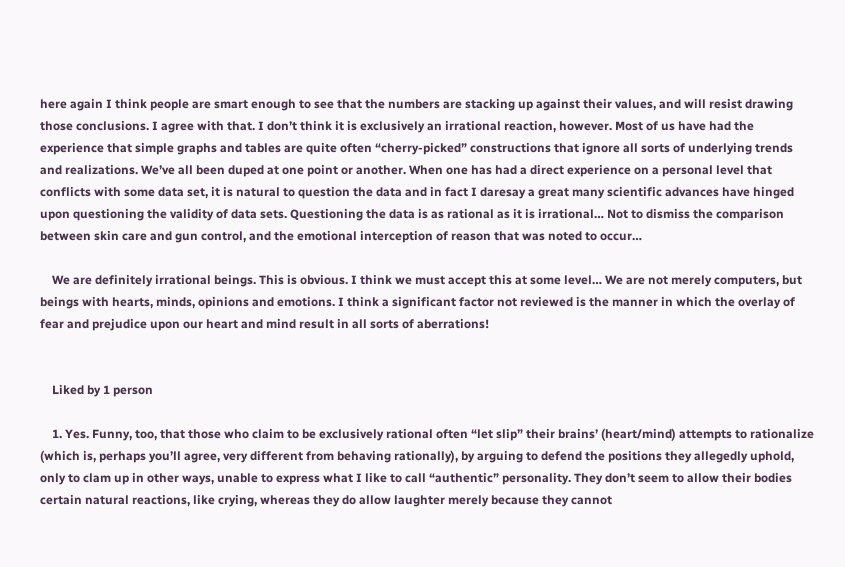here again I think people are smart enough to see that the numbers are stacking up against their values, and will resist drawing those conclusions. I agree with that. I don’t think it is exclusively an irrational reaction, however. Most of us have had the experience that simple graphs and tables are quite often “cherry-picked” constructions that ignore all sorts of underlying trends and realizations. We’ve all been duped at one point or another. When one has had a direct experience on a personal level that conflicts with some data set, it is natural to question the data and in fact I daresay a great many scientific advances have hinged upon questioning the validity of data sets. Questioning the data is as rational as it is irrational… Not to dismiss the comparison between skin care and gun control, and the emotional interception of reason that was noted to occur…

    We are definitely irrational beings. This is obvious. I think we must accept this at some level… We are not merely computers, but beings with hearts, minds, opinions and emotions. I think a significant factor not reviewed is the manner in which the overlay of fear and prejudice upon our heart and mind result in all sorts of aberrations!


    Liked by 1 person

    1. Yes. Funny, too, that those who claim to be exclusively rational often “let slip” their brains’ (heart/mind) attempts to rationalize (which is, perhaps you’ll agree, very different from behaving rationally), by arguing to defend the positions they allegedly uphold, only to clam up in other ways, unable to express what I like to call “authentic” personality. They don’t seem to allow their bodies certain natural reactions, like crying, whereas they do allow laughter merely because they cannot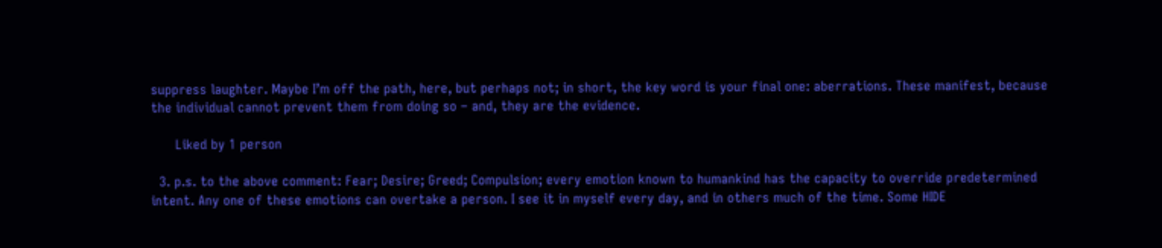suppress laughter. Maybe I’m off the path, here, but perhaps not; in short, the key word is your final one: aberrations. These manifest, because the individual cannot prevent them from doing so – and, they are the evidence.

      Liked by 1 person

  3. p.s. to the above comment: Fear; Desire; Greed; Compulsion; every emotion known to humankind has the capacity to override predetermined intent. Any one of these emotions can overtake a person. I see it in myself every day, and in others much of the time. Some HIDE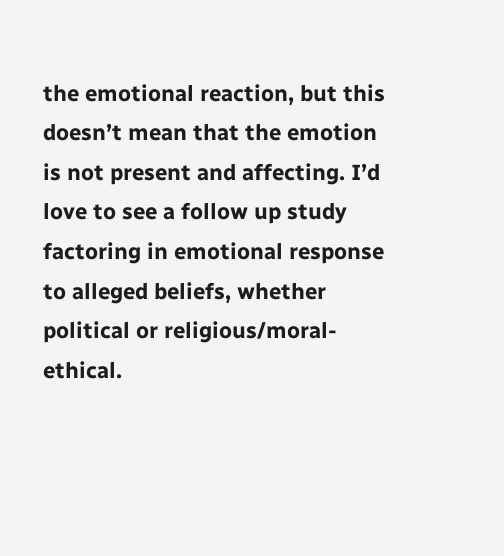the emotional reaction, but this doesn’t mean that the emotion is not present and affecting. I’d love to see a follow up study factoring in emotional response to alleged beliefs, whether political or religious/moral-ethical.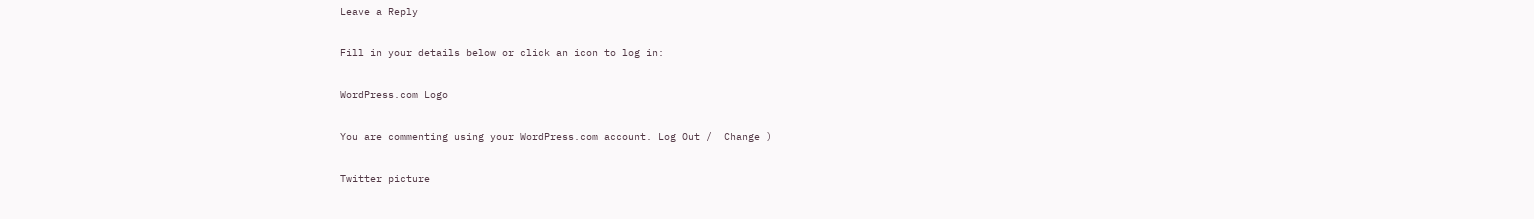Leave a Reply

Fill in your details below or click an icon to log in:

WordPress.com Logo

You are commenting using your WordPress.com account. Log Out /  Change )

Twitter picture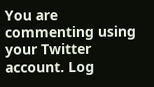You are commenting using your Twitter account. Log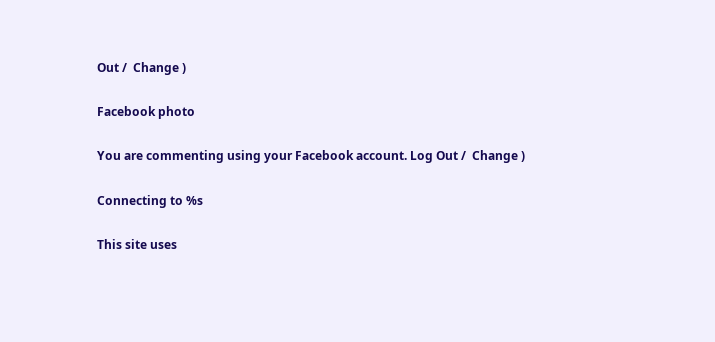Out /  Change )

Facebook photo

You are commenting using your Facebook account. Log Out /  Change )

Connecting to %s

This site uses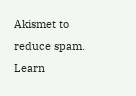Akismet to reduce spam. Learn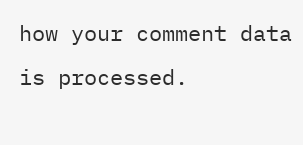how your comment data is processed.